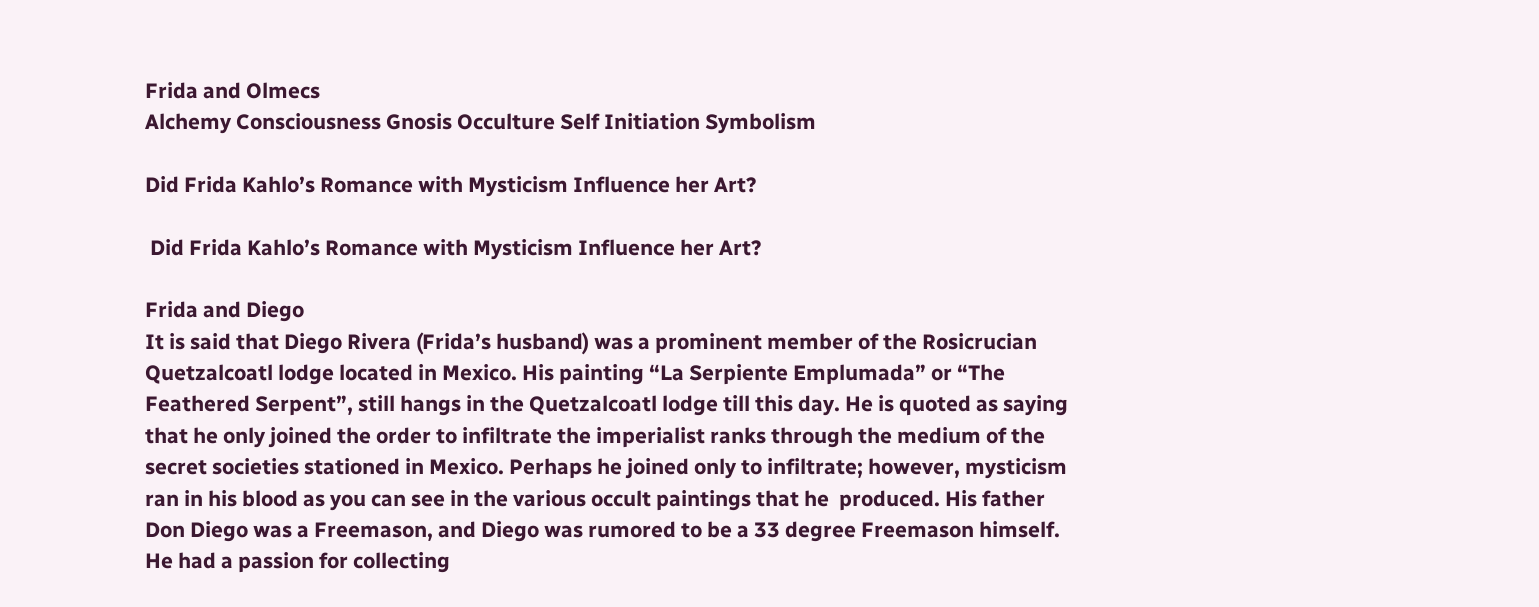Frida and Olmecs
Alchemy Consciousness Gnosis Occulture Self Initiation Symbolism

Did Frida Kahlo’s Romance with Mysticism Influence her Art?

 Did Frida Kahlo’s Romance with Mysticism Influence her Art?

Frida and Diego
It is said that Diego Rivera (Frida’s husband) was a prominent member of the Rosicrucian Quetzalcoatl lodge located in Mexico. His painting “La Serpiente Emplumada” or “The Feathered Serpent”, still hangs in the Quetzalcoatl lodge till this day. He is quoted as saying that he only joined the order to infiltrate the imperialist ranks through the medium of the secret societies stationed in Mexico. Perhaps he joined only to infiltrate; however, mysticism ran in his blood as you can see in the various occult paintings that he  produced. His father Don Diego was a Freemason, and Diego was rumored to be a 33 degree Freemason himself. He had a passion for collecting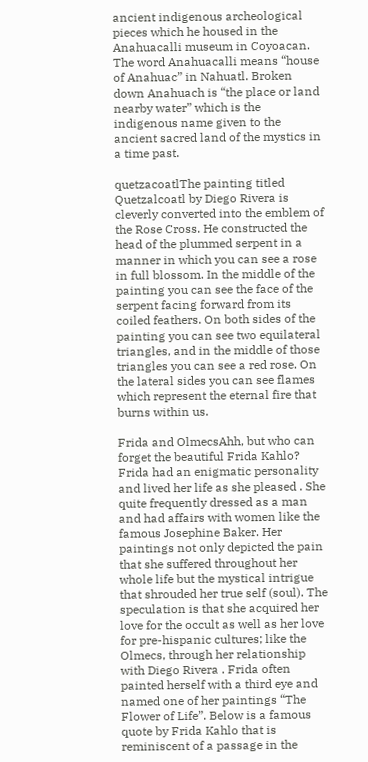ancient indigenous archeological pieces which he housed in the Anahuacalli museum in Coyoacan. The word Anahuacalli means “house of Anahuac” in Nahuatl. Broken down Anahuach is “the place or land nearby water” which is the indigenous name given to the ancient sacred land of the mystics in a time past.

quetzacoatlThe painting titled Quetzalcoatl by Diego Rivera is cleverly converted into the emblem of the Rose Cross. He constructed the head of the plummed serpent in a manner in which you can see a rose in full blossom. In the middle of the painting you can see the face of the serpent facing forward from its coiled feathers. On both sides of the painting you can see two equilateral triangles, and in the middle of those triangles you can see a red rose. On the lateral sides you can see flames which represent the eternal fire that burns within us.

Frida and OlmecsAhh, but who can forget the beautiful Frida Kahlo? Frida had an enigmatic personality and lived her life as she pleased . She quite frequently dressed as a man and had affairs with women like the famous Josephine Baker. Her paintings not only depicted the pain that she suffered throughout her whole life but the mystical intrigue that shrouded her true self (soul). The speculation is that she acquired her love for the occult as well as her love for pre-hispanic cultures; like the Olmecs, through her relationship with Diego Rivera . Frida often painted herself with a third eye and named one of her paintings “The Flower of Life”. Below is a famous quote by Frida Kahlo that is reminiscent of a passage in the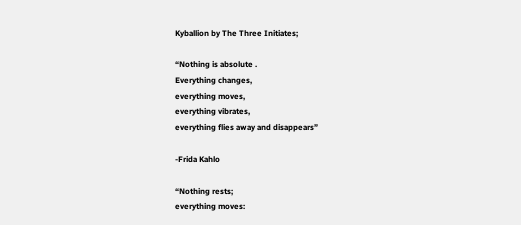Kyballion by The Three Initiates;

“Nothing is absolute .
Everything changes,
everything moves,
everything vibrates,
everything flies away and disappears”

-Frida Kahlo

“Nothing rests;
everything moves: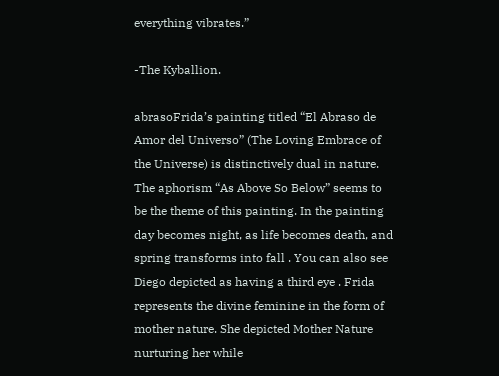everything vibrates.”

-The Kyballion.

abrasoFrida’s painting titled “El Abraso de Amor del Universo” (The Loving Embrace of the Universe) is distinctively dual in nature. The aphorism “As Above So Below” seems to be the theme of this painting. In the painting day becomes night, as life becomes death, and spring transforms into fall . You can also see Diego depicted as having a third eye . Frida  represents the divine feminine in the form of mother nature. She depicted Mother Nature nurturing her while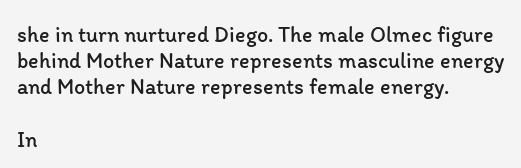she in turn nurtured Diego. The male Olmec figure behind Mother Nature represents masculine energy and Mother Nature represents female energy.

In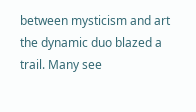between mysticism and art the dynamic duo blazed a trail. Many see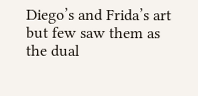Diego’s and Frida’s art but few saw them as the dual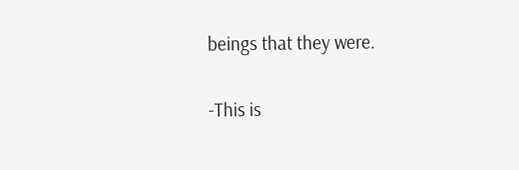beings that they were.

-This is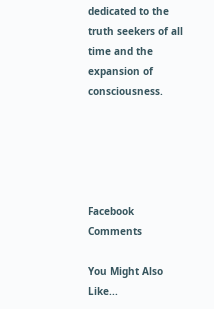dedicated to the truth seekers of all time and the expansion of consciousness.





Facebook Comments

You Might Also Like...